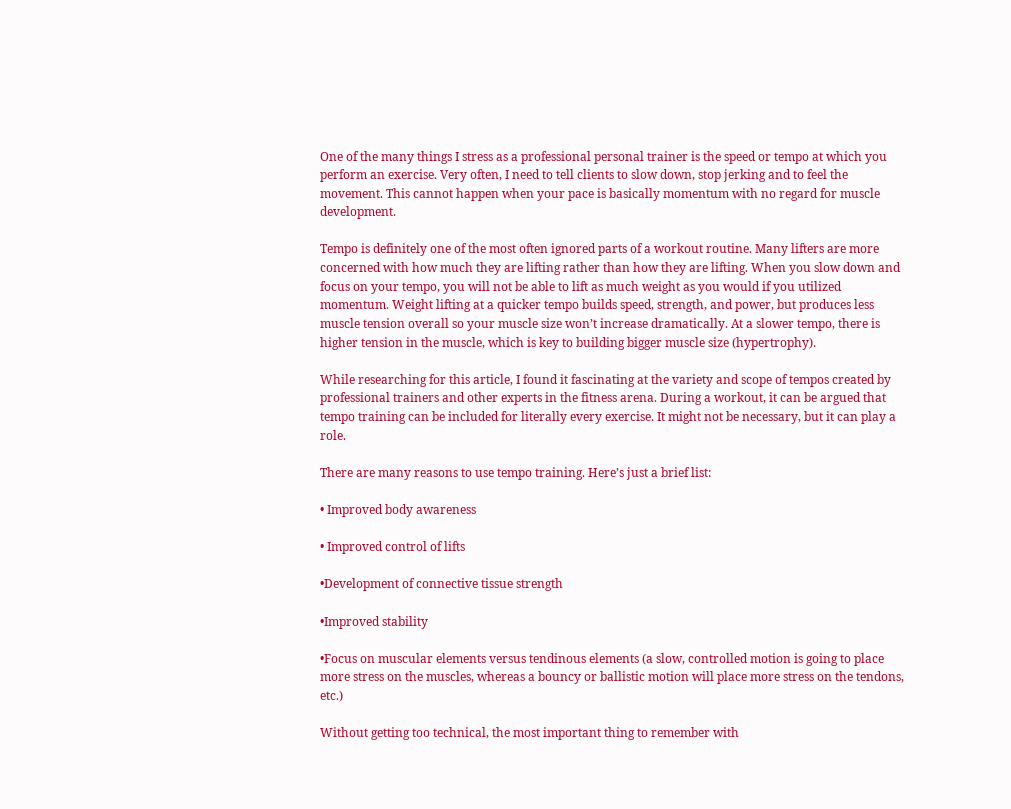One of the many things I stress as a professional personal trainer is the speed or tempo at which you perform an exercise. Very often, I need to tell clients to slow down, stop jerking and to feel the movement. This cannot happen when your pace is basically momentum with no regard for muscle development.

Tempo is definitely one of the most often ignored parts of a workout routine. Many lifters are more concerned with how much they are lifting rather than how they are lifting. When you slow down and focus on your tempo, you will not be able to lift as much weight as you would if you utilized momentum. Weight lifting at a quicker tempo builds speed, strength, and power, but produces less muscle tension overall so your muscle size won’t increase dramatically. At a slower tempo, there is higher tension in the muscle, which is key to building bigger muscle size (hypertrophy).

While researching for this article, I found it fascinating at the variety and scope of tempos created by professional trainers and other experts in the fitness arena. During a workout, it can be argued that tempo training can be included for literally every exercise. It might not be necessary, but it can play a role.

There are many reasons to use tempo training. Here’s just a brief list:

• Improved body awareness

• Improved control of lifts

•Development of connective tissue strength

•Improved stability

•Focus on muscular elements versus tendinous elements (a slow, controlled motion is going to place more stress on the muscles, whereas a bouncy or ballistic motion will place more stress on the tendons, etc.)

Without getting too technical, the most important thing to remember with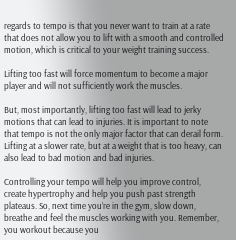regards to tempo is that you never want to train at a rate that does not allow you to lift with a smooth and controlled motion, which is critical to your weight training success.

Lifting too fast will force momentum to become a major player and will not sufficiently work the muscles.

But, most importantly, lifting too fast will lead to jerky motions that can lead to injuries. It is important to note that tempo is not the only major factor that can derail form. Lifting at a slower rate, but at a weight that is too heavy, can also lead to bad motion and bad injuries.

Controlling your tempo will help you improve control, create hypertrophy and help you push past strength plateaus. So, next time you’re in the gym, slow down, breathe and feel the muscles working with you. Remember, you workout because you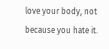love your body, not because you hate it.